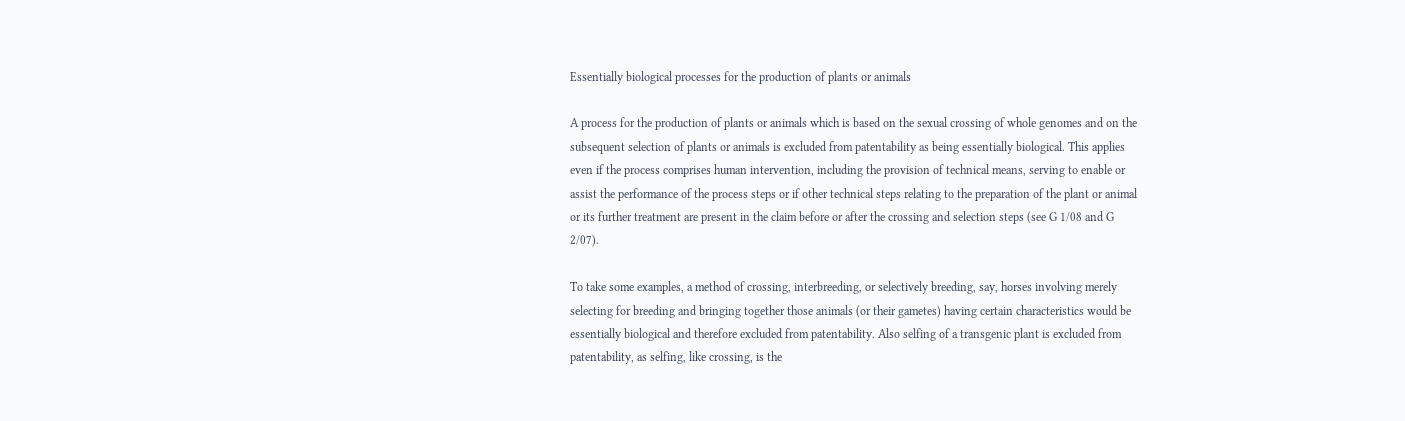Essentially biological processes for the production of plants or animals

A process for the production of plants or animals which is based on the sexual crossing of whole genomes and on the subsequent selection of plants or animals is excluded from patentability as being essentially biological. This applies even if the process comprises human intervention, including the provision of technical means, serving to enable or assist the performance of the process steps or if other technical steps relating to the preparation of the plant or animal or its further treatment are present in the claim before or after the crossing and selection steps (see G 1/08 and G 2/07).

To take some examples, a method of crossing, interbreeding, or selectively breeding, say, horses involving merely selecting for breeding and bringing together those animals (or their gametes) having certain characteristics would be essentially biological and therefore excluded from patentability. Also selfing of a transgenic plant is excluded from patentability, as selfing, like crossing, is the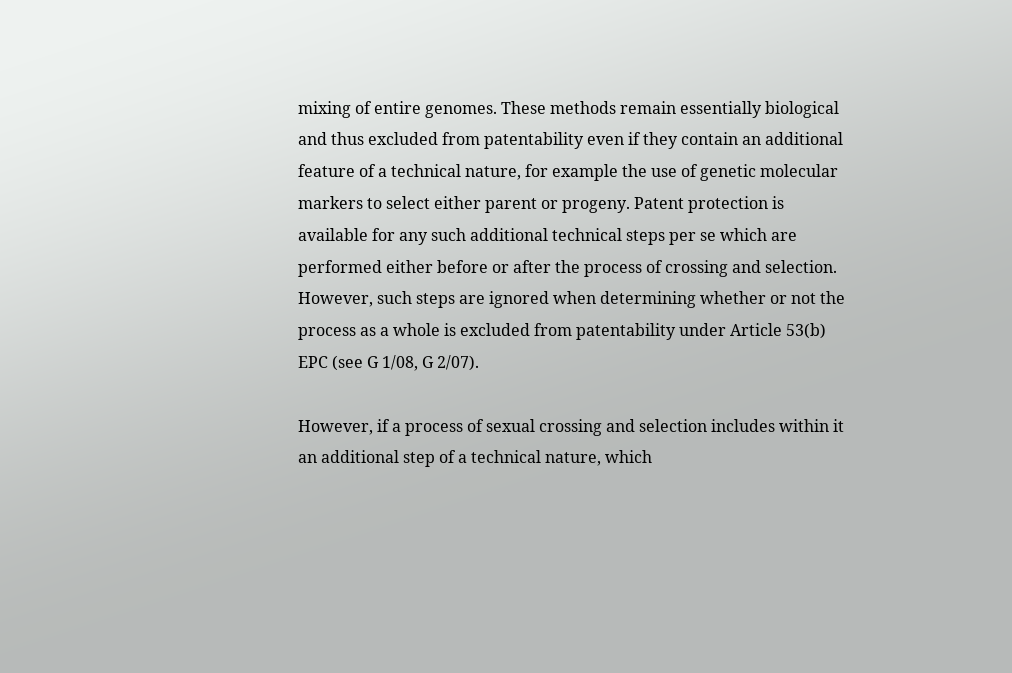mixing of entire genomes. These methods remain essentially biological and thus excluded from patentability even if they contain an additional feature of a technical nature, for example the use of genetic molecular markers to select either parent or progeny. Patent protection is available for any such additional technical steps per se which are performed either before or after the process of crossing and selection. However, such steps are ignored when determining whether or not the process as a whole is excluded from patentability under Article 53(b) EPC (see G 1/08, G 2/07).

However, if a process of sexual crossing and selection includes within it an additional step of a technical nature, which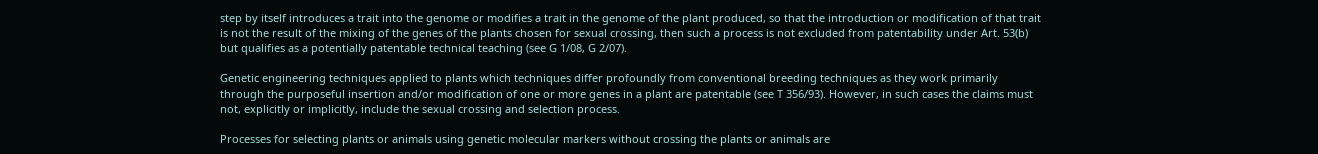step by itself introduces a trait into the genome or modifies a trait in the genome of the plant produced, so that the introduction or modification of that trait is not the result of the mixing of the genes of the plants chosen for sexual crossing, then such a process is not excluded from patentability under Art. 53(b) but qualifies as a potentially patentable technical teaching (see G 1/08, G 2/07).

Genetic engineering techniques applied to plants which techniques differ profoundly from conventional breeding techniques as they work primarily through the purposeful insertion and/or modification of one or more genes in a plant are patentable (see T 356/93). However, in such cases the claims must not, explicitly or implicitly, include the sexual crossing and selection process.

Processes for selecting plants or animals using genetic molecular markers without crossing the plants or animals are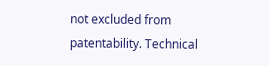not excluded from patentability. Technical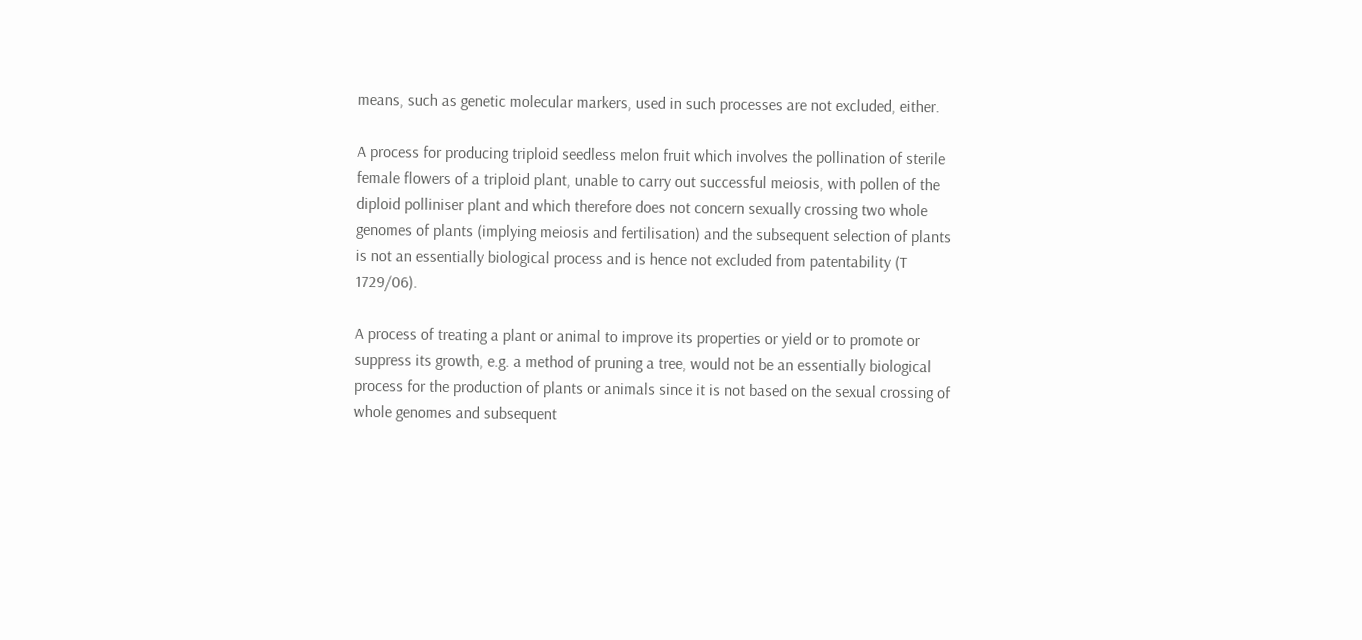means, such as genetic molecular markers, used in such processes are not excluded, either.

A process for producing triploid seedless melon fruit which involves the pollination of sterile female flowers of a triploid plant, unable to carry out successful meiosis, with pollen of the diploid polliniser plant and which therefore does not concern sexually crossing two whole genomes of plants (implying meiosis and fertilisation) and the subsequent selection of plants is not an essentially biological process and is hence not excluded from patentability (T 1729/06).

A process of treating a plant or animal to improve its properties or yield or to promote or suppress its growth, e.g. a method of pruning a tree, would not be an essentially biological process for the production of plants or animals since it is not based on the sexual crossing of whole genomes and subsequent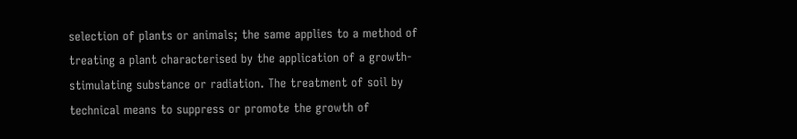selection of plants or animals; the same applies to a method of treating a plant characterised by the application of a growth-stimulating substance or radiation. The treatment of soil by technical means to suppress or promote the growth of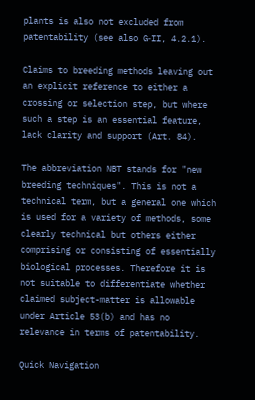plants is also not excluded from patentability (see also G‑II, 4.2.1).

Claims to breeding methods leaving out an explicit reference to either a crossing or selection step, but where such a step is an essential feature, lack clarity and support (Art. 84).

The abbreviation NBT stands for "new breeding techniques". This is not a technical term, but a general one which is used for a variety of methods, some clearly technical but others either comprising or consisting of essentially biological processes. Therefore it is not suitable to differentiate whether claimed subject-matter is allowable under Article 53(b) and has no relevance in terms of patentability.

Quick Navigation